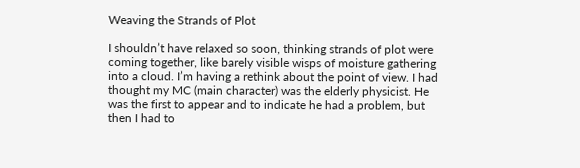Weaving the Strands of Plot

I shouldn’t have relaxed so soon, thinking strands of plot were coming together, like barely visible wisps of moisture gathering into a cloud. I’m having a rethink about the point of view. I had thought my MC (main character) was the elderly physicist. He was the first to appear and to indicate he had a problem, but then I had to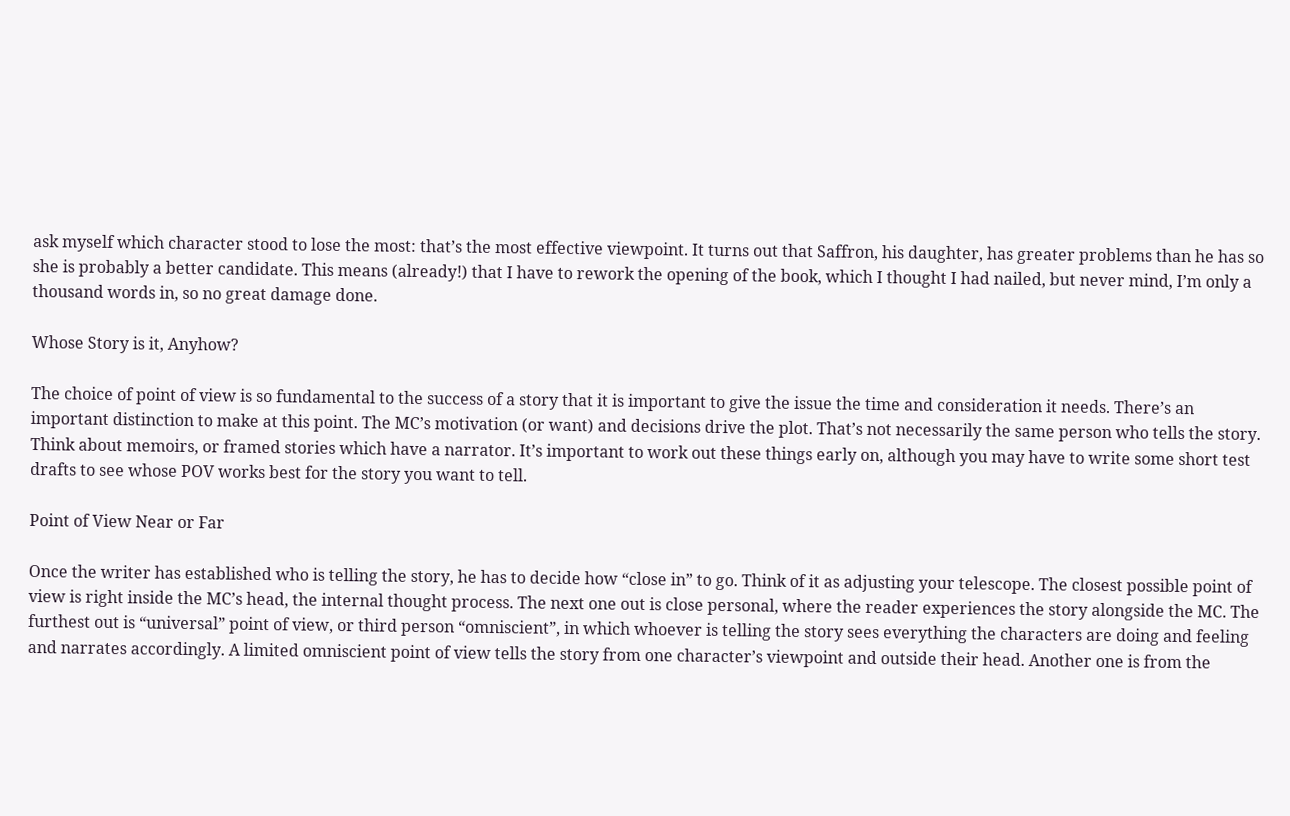ask myself which character stood to lose the most: that’s the most effective viewpoint. It turns out that Saffron, his daughter, has greater problems than he has so she is probably a better candidate. This means (already!) that I have to rework the opening of the book, which I thought I had nailed, but never mind, I’m only a thousand words in, so no great damage done.

Whose Story is it, Anyhow?

The choice of point of view is so fundamental to the success of a story that it is important to give the issue the time and consideration it needs. There’s an important distinction to make at this point. The MC’s motivation (or want) and decisions drive the plot. That’s not necessarily the same person who tells the story. Think about memoirs, or framed stories which have a narrator. It’s important to work out these things early on, although you may have to write some short test drafts to see whose POV works best for the story you want to tell.

Point of View Near or Far

Once the writer has established who is telling the story, he has to decide how “close in” to go. Think of it as adjusting your telescope. The closest possible point of view is right inside the MC’s head, the internal thought process. The next one out is close personal, where the reader experiences the story alongside the MC. The furthest out is “universal” point of view, or third person “omniscient”, in which whoever is telling the story sees everything the characters are doing and feeling and narrates accordingly. A limited omniscient point of view tells the story from one character’s viewpoint and outside their head. Another one is from the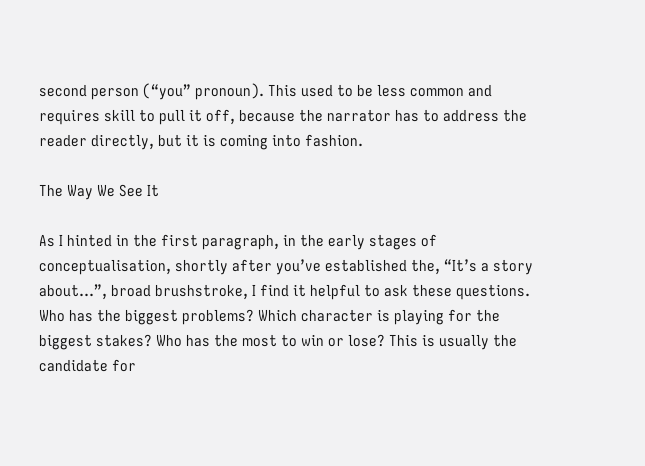second person (“you” pronoun). This used to be less common and requires skill to pull it off, because the narrator has to address the reader directly, but it is coming into fashion.

The Way We See It

As I hinted in the first paragraph, in the early stages of conceptualisation, shortly after you’ve established the, “It’s a story about…”, broad brushstroke, I find it helpful to ask these questions. Who has the biggest problems? Which character is playing for the biggest stakes? Who has the most to win or lose? This is usually the candidate for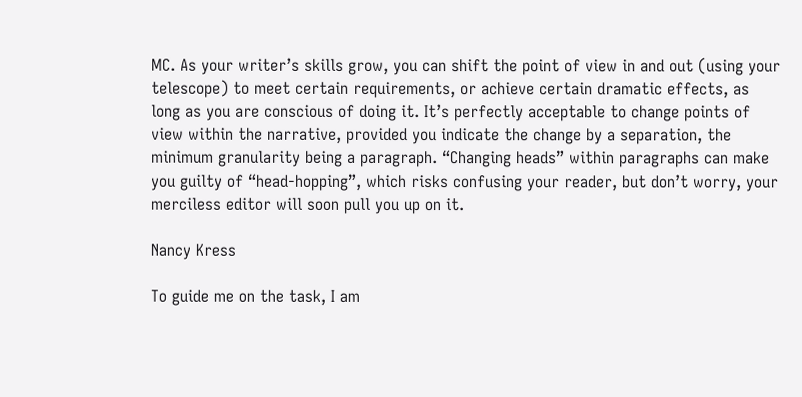MC. As your writer’s skills grow, you can shift the point of view in and out (using your telescope) to meet certain requirements, or achieve certain dramatic effects, as long as you are conscious of doing it. It’s perfectly acceptable to change points of view within the narrative, provided you indicate the change by a separation, the minimum granularity being a paragraph. “Changing heads” within paragraphs can make you guilty of “head-hopping”, which risks confusing your reader, but don’t worry, your merciless editor will soon pull you up on it.

Nancy Kress

To guide me on the task, I am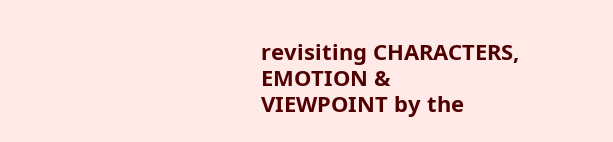revisiting CHARACTERS, EMOTION & VIEWPOINT by the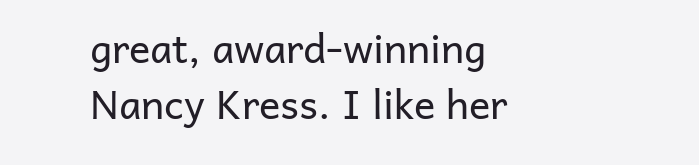great, award-winning Nancy Kress. I like her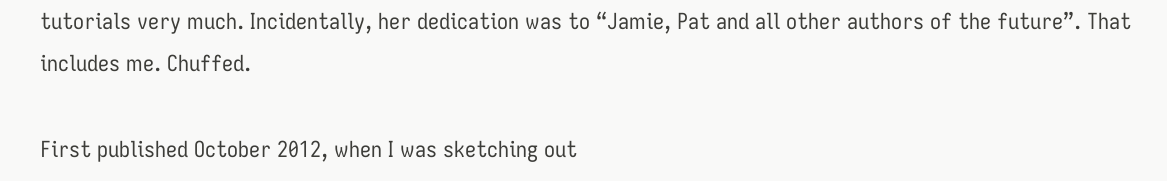tutorials very much. Incidentally, her dedication was to “Jamie, Pat and all other authors of the future”. That includes me. Chuffed.

First published October 2012, when I was sketching out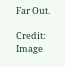Far Out.

Credit: Image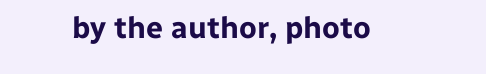by the author, photo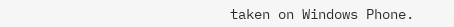taken on Windows Phone.